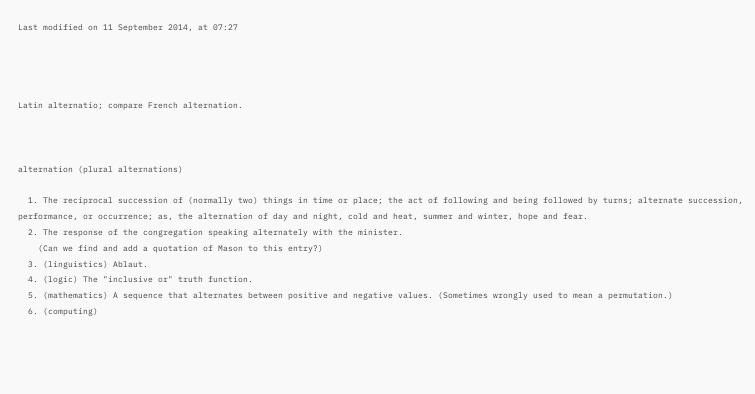Last modified on 11 September 2014, at 07:27




Latin alternatio; compare French alternation.



alternation (plural alternations)

  1. The reciprocal succession of (normally two) things in time or place; the act of following and being followed by turns; alternate succession, performance, or occurrence; as, the alternation of day and night, cold and heat, summer and winter, hope and fear.
  2. The response of the congregation speaking alternately with the minister.
    (Can we find and add a quotation of Mason to this entry?)
  3. (linguistics) Ablaut.
  4. (logic) The "inclusive or" truth function.
  5. (mathematics) A sequence that alternates between positive and negative values. (Sometimes wrongly used to mean a permutation.)
  6. (computing)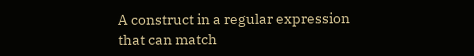A construct in a regular expression that can match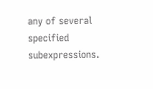any of several specified subexpressions.